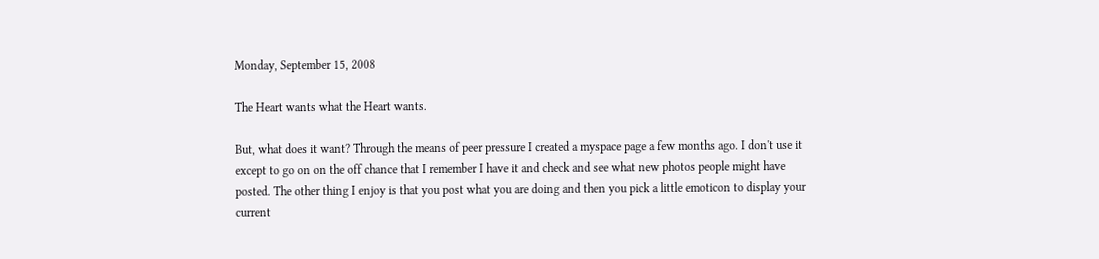Monday, September 15, 2008

The Heart wants what the Heart wants.

But, what does it want? Through the means of peer pressure I created a myspace page a few months ago. I don't use it except to go on on the off chance that I remember I have it and check and see what new photos people might have posted. The other thing I enjoy is that you post what you are doing and then you pick a little emoticon to display your current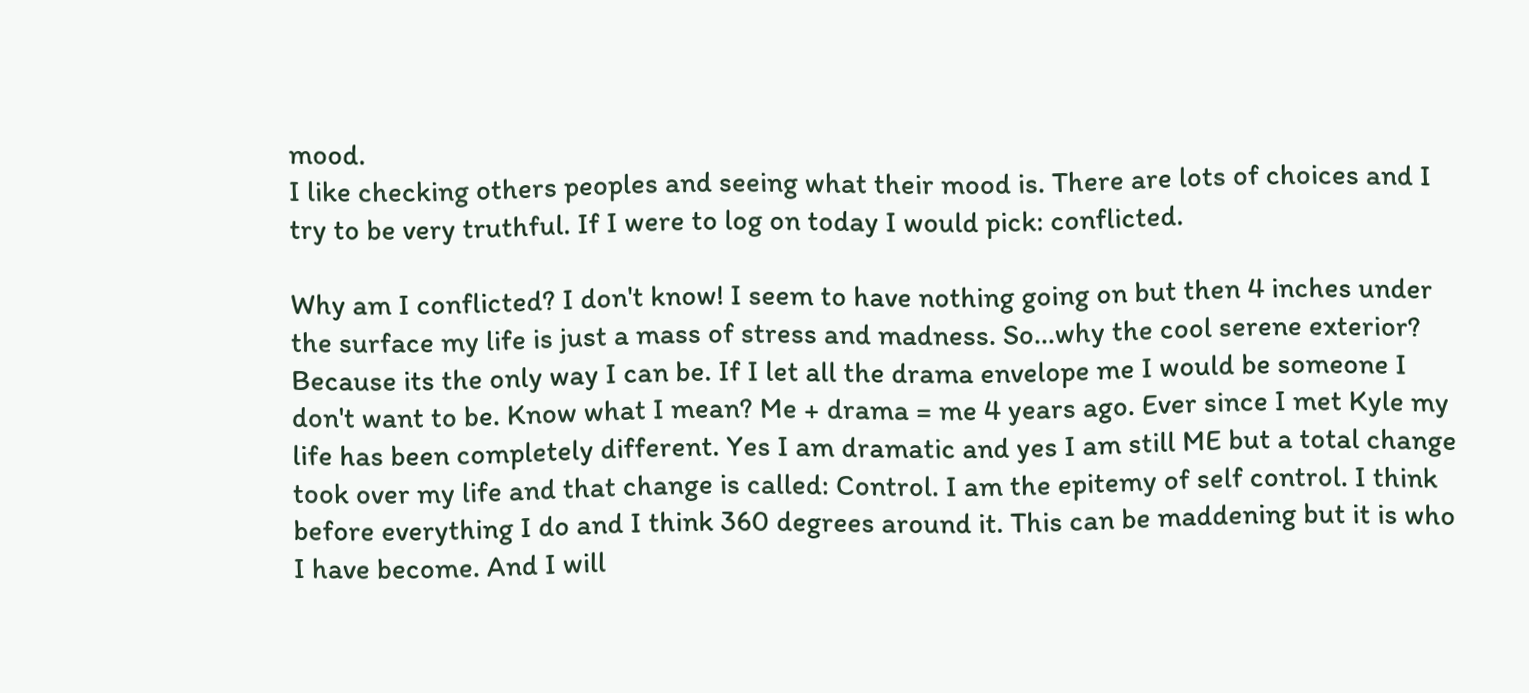mood.
I like checking others peoples and seeing what their mood is. There are lots of choices and I try to be very truthful. If I were to log on today I would pick: conflicted.

Why am I conflicted? I don't know! I seem to have nothing going on but then 4 inches under the surface my life is just a mass of stress and madness. So...why the cool serene exterior? Because its the only way I can be. If I let all the drama envelope me I would be someone I don't want to be. Know what I mean? Me + drama = me 4 years ago. Ever since I met Kyle my life has been completely different. Yes I am dramatic and yes I am still ME but a total change took over my life and that change is called: Control. I am the epitemy of self control. I think before everything I do and I think 360 degrees around it. This can be maddening but it is who I have become. And I will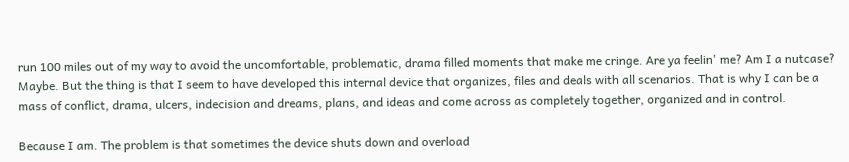run 100 miles out of my way to avoid the uncomfortable, problematic, drama filled moments that make me cringe. Are ya feelin' me? Am I a nutcase? Maybe. But the thing is that I seem to have developed this internal device that organizes, files and deals with all scenarios. That is why I can be a mass of conflict, drama, ulcers, indecision and dreams, plans, and ideas and come across as completely together, organized and in control.

Because I am. The problem is that sometimes the device shuts down and overload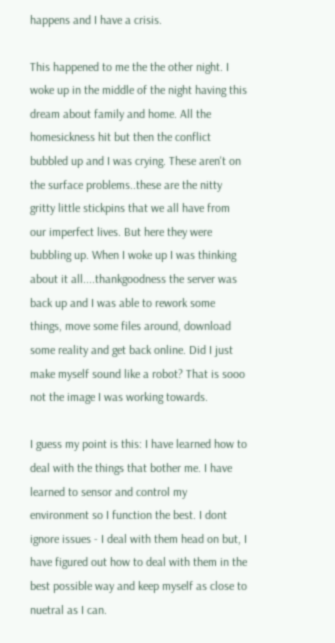happens and I have a crisis.

This happened to me the the other night. I woke up in the middle of the night having this dream about family and home. All the homesickness hit but then the conflict bubbled up and I was crying. These aren't on the surface problems..these are the nitty gritty little stickpins that we all have from our imperfect lives. But here they were bubbling up. When I woke up I was thinking about it all....thankgoodness the server was back up and I was able to rework some things, move some files around, download some reality and get back online. Did I just make myself sound like a robot? That is sooo not the image I was working towards.

I guess my point is this: I have learned how to deal with the things that bother me. I have learned to sensor and control my environment so I function the best. I dont ignore issues - I deal with them head on but, I have figured out how to deal with them in the best possible way and keep myself as close to nuetral as I can.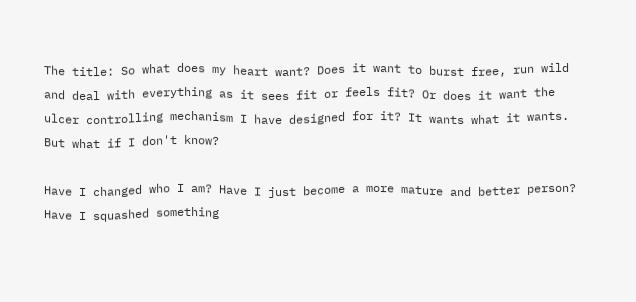The title: So what does my heart want? Does it want to burst free, run wild and deal with everything as it sees fit or feels fit? Or does it want the ulcer controlling mechanism I have designed for it? It wants what it wants. But what if I don't know?

Have I changed who I am? Have I just become a more mature and better person? Have I squashed something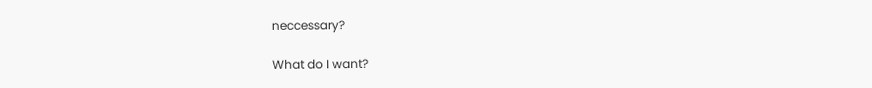neccessary?

What do I want?